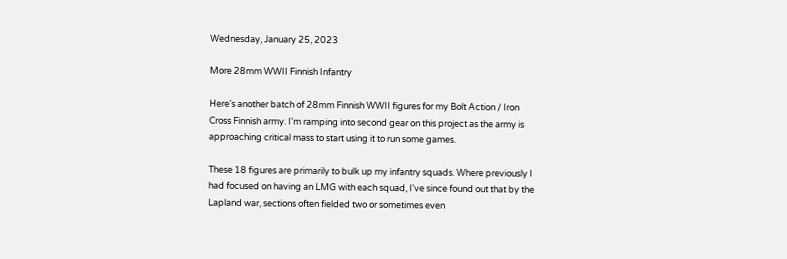Wednesday, January 25, 2023

More 28mm WWII Finnish Infantry

Here's another batch of 28mm Finnish WWII figures for my Bolt Action / Iron Cross Finnish army. I'm ramping into second gear on this project as the army is approaching critical mass to start using it to run some games.

These 18 figures are primarily to bulk up my infantry squads. Where previously I had focused on having an LMG with each squad, I've since found out that by the Lapland war, sections often fielded two or sometimes even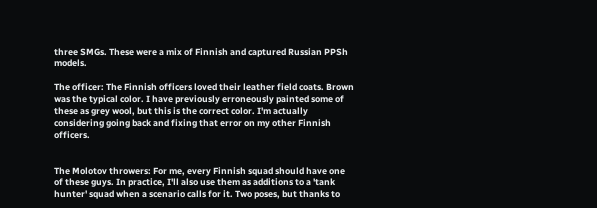three SMGs. These were a mix of Finnish and captured Russian PPSh models.

The officer: The Finnish officers loved their leather field coats. Brown was the typical color. I have previously erroneously painted some of these as grey wool, but this is the correct color. I'm actually considering going back and fixing that error on my other Finnish officers.


The Molotov throwers: For me, every Finnish squad should have one of these guys. In practice, I'll also use them as additions to a 'tank hunter' squad when a scenario calls for it. Two poses, but thanks to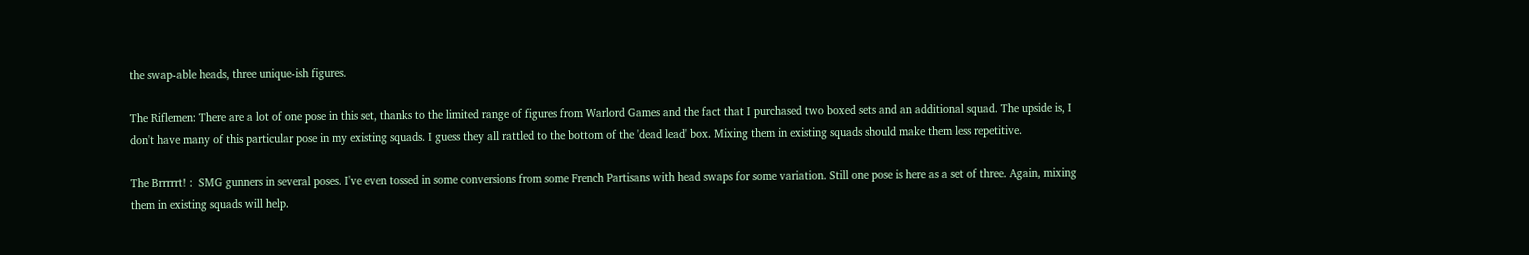the swap-able heads, three unique-ish figures.

The Riflemen: There are a lot of one pose in this set, thanks to the limited range of figures from Warlord Games and the fact that I purchased two boxed sets and an additional squad. The upside is, I don't have many of this particular pose in my existing squads. I guess they all rattled to the bottom of the 'dead lead' box. Mixing them in existing squads should make them less repetitive.

The Brrrrrt! :  SMG gunners in several poses. I've even tossed in some conversions from some French Partisans with head swaps for some variation. Still one pose is here as a set of three. Again, mixing them in existing squads will help.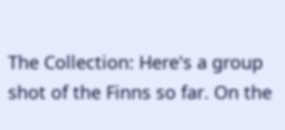The Collection: Here's a group shot of the Finns so far. On the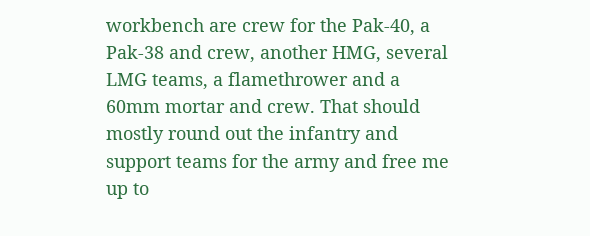workbench are crew for the Pak-40, a Pak-38 and crew, another HMG, several LMG teams, a flamethrower and a 60mm mortar and crew. That should mostly round out the infantry and support teams for the army and free me up to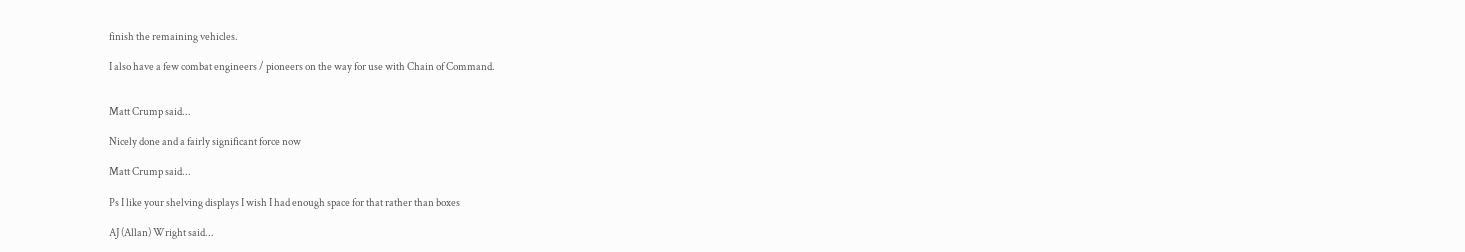finish the remaining vehicles.

I also have a few combat engineers / pioneers on the way for use with Chain of Command.


Matt Crump said...

Nicely done and a fairly significant force now

Matt Crump said...

Ps I like your shelving displays I wish I had enough space for that rather than boxes

AJ (Allan) Wright said...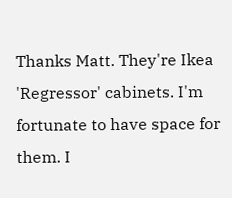Thanks Matt. They're Ikea 'Regressor' cabinets. I'm fortunate to have space for them. I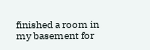finished a room in my basement for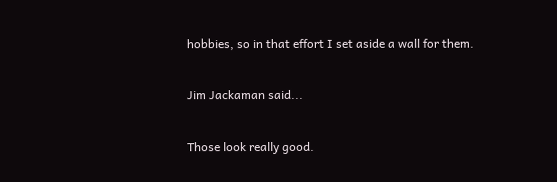hobbies, so in that effort I set aside a wall for them.

Jim Jackaman said...

Those look really good.